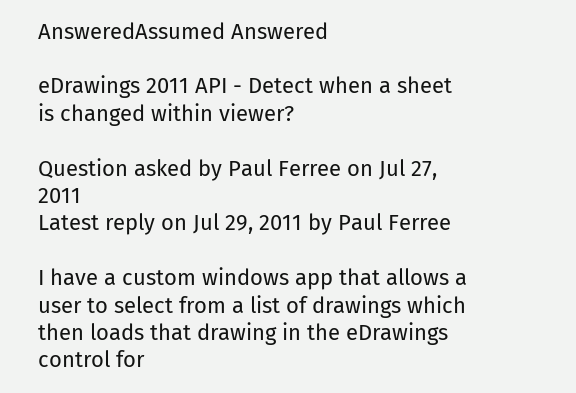AnsweredAssumed Answered

eDrawings 2011 API - Detect when a sheet is changed within viewer?

Question asked by Paul Ferree on Jul 27, 2011
Latest reply on Jul 29, 2011 by Paul Ferree

I have a custom windows app that allows a user to select from a list of drawings which then loads that drawing in the eDrawings control for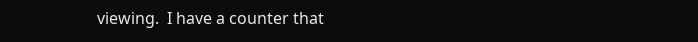viewing.  I have a counter that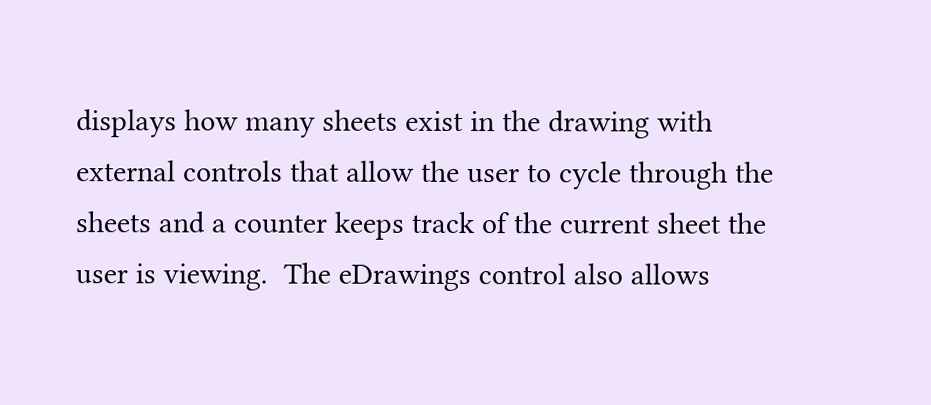displays how many sheets exist in the drawing with external controls that allow the user to cycle through the sheets and a counter keeps track of the current sheet the user is viewing.  The eDrawings control also allows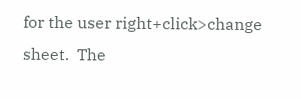for the user right+click>change sheet.  The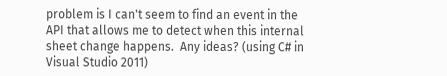problem is I can't seem to find an event in the API that allows me to detect when this internal sheet change happens.  Any ideas? (using C# in Visual Studio 2011)